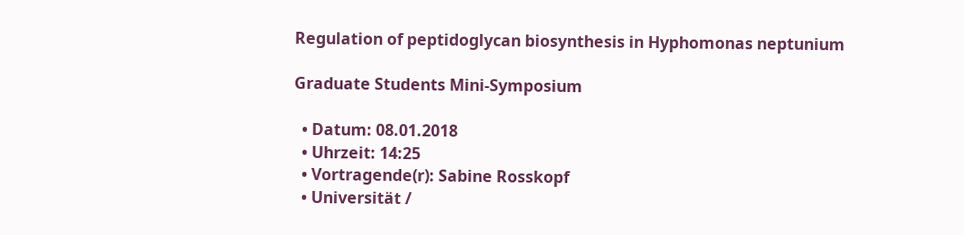Regulation of peptidoglycan biosynthesis in Hyphomonas neptunium

Graduate Students Mini-Symposium

  • Datum: 08.01.2018
  • Uhrzeit: 14:25
  • Vortragende(r): Sabine Rosskopf
  • Universität /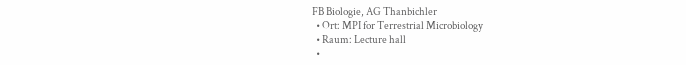FB Biologie, AG Thanbichler
  • Ort: MPI for Terrestrial Microbiology
  • Raum: Lecture hall
  •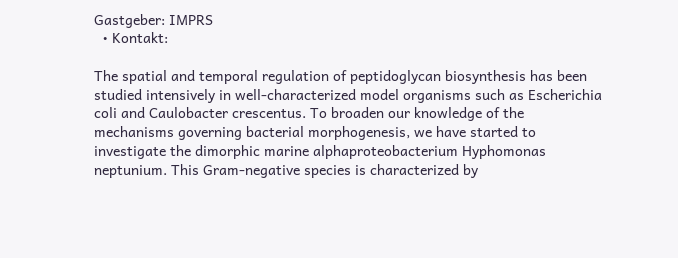Gastgeber: IMPRS
  • Kontakt:

The spatial and temporal regulation of peptidoglycan biosynthesis has been studied intensively in well-characterized model organisms such as Escherichia coli and Caulobacter crescentus. To broaden our knowledge of the mechanisms governing bacterial morphogenesis, we have started to investigate the dimorphic marine alphaproteobacterium Hyphomonas neptunium. This Gram-negative species is characterized by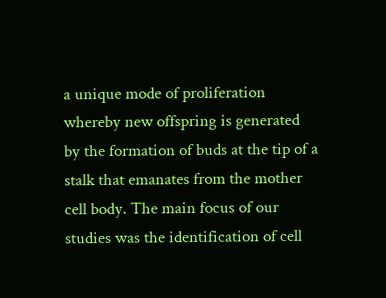a unique mode of proliferation whereby new offspring is generated by the formation of buds at the tip of a stalk that emanates from the mother cell body. The main focus of our studies was the identification of cell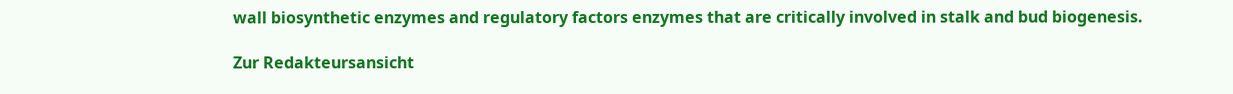wall biosynthetic enzymes and regulatory factors enzymes that are critically involved in stalk and bud biogenesis.

Zur Redakteursansicht